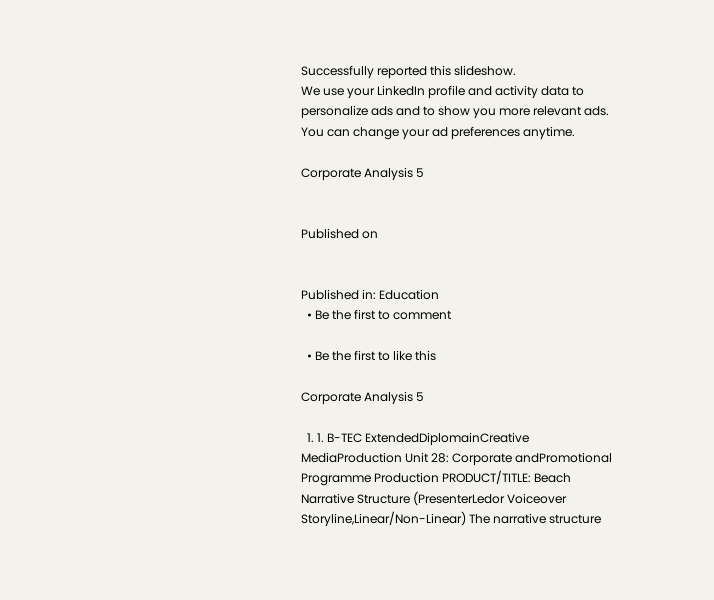Successfully reported this slideshow.
We use your LinkedIn profile and activity data to personalize ads and to show you more relevant ads. You can change your ad preferences anytime.

Corporate Analysis 5


Published on


Published in: Education
  • Be the first to comment

  • Be the first to like this

Corporate Analysis 5

  1. 1. B-TEC ExtendedDiplomainCreative MediaProduction Unit 28: Corporate andPromotional Programme Production PRODUCT/TITLE: Beach Narrative Structure (PresenterLedor Voiceover Storyline,Linear/Non-Linear) The narrative structure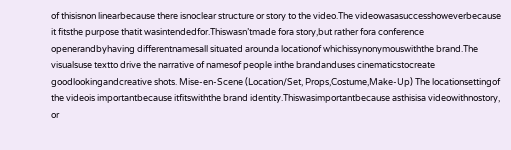of thisisnon linearbecause there isnoclear structure or story to the video.The videowasasuccesshoweverbecause it fitsthe purpose thatit wasintendedfor.Thiswasn’tmade fora story,but rather fora conference openerandbyhaving differentnamesall situated arounda locationof whichissynonymouswiththe brand.The visualsuse textto drive the narrative of namesof people inthe brandanduses cinematicstocreate goodlookingandcreative shots. Mise-en-Scene (Location/Set, Props,Costume,Make-Up) The locationsettingof the videois importantbecause itfitswiththe brand identity.Thiswasimportantbecause asthisisa videowithnostory, or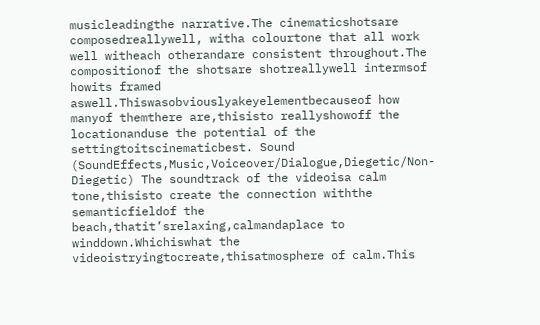musicleadingthe narrative.The cinematicshotsare composedreallywell, witha colourtone that all work well witheach otherandare consistent throughout.The compositionof the shotsare shotreallywell intermsof howits framed aswell.Thiswasobviouslyakeyelementbecauseof how manyof themthere are,thisisto reallyshowoff the locationanduse the potential of the settingtoitscinematicbest. Sound (SoundEffects,Music,Voiceover/Dialogue,Diegetic/Non-Diegetic) The soundtrack of the videoisa calm tone,thisisto create the connection withthe semanticfieldof the beach,thatit’srelaxing,calmandaplace to winddown.Whichiswhat the videoistryingtocreate,thisatmosphere of calm.This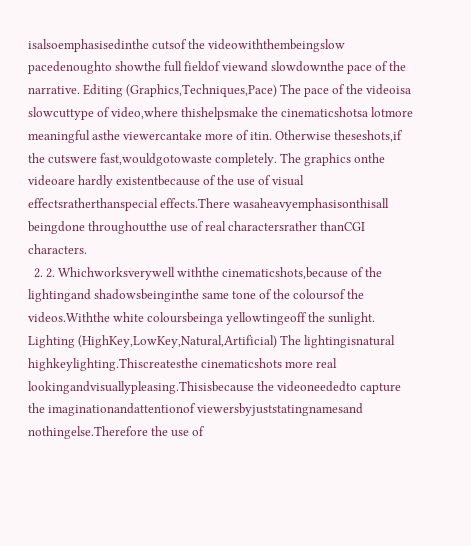isalsoemphasisedinthe cutsof the videowiththembeingslow pacedenoughto showthe full fieldof viewand slowdownthe pace of the narrative. Editing (Graphics,Techniques,Pace) The pace of the videoisa slowcuttype of video,where thishelpsmake the cinematicshotsa lotmore meaningful asthe viewercantake more of itin. Otherwise theseshots,if the cutswere fast,wouldgotowaste completely. The graphics onthe videoare hardly existentbecause of the use of visual effectsratherthanspecial effects.There wasaheavyemphasisonthisall beingdone throughoutthe use of real charactersrather thanCGI characters.
  2. 2. Whichworksverywell withthe cinematicshots,because of the lightingand shadowsbeinginthe same tone of the coloursof the videos.Withthe white coloursbeinga yellowtingeoff the sunlight. Lighting (HighKey,LowKey,Natural,Artificial) The lightingisnatural highkeylighting.Thiscreatesthe cinematicshots more real lookingandvisuallypleasing.Thisisbecause the videoneededto capture the imaginationandattentionof viewersbyjuststatingnamesand nothingelse.Therefore the use of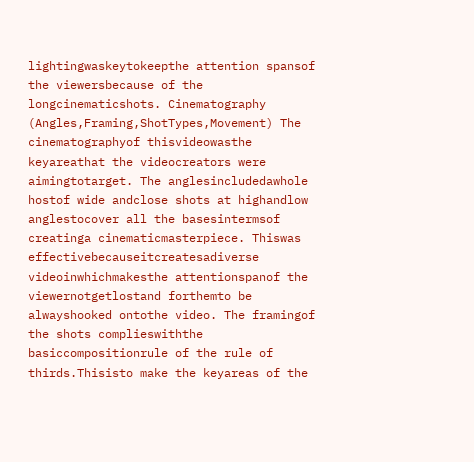lightingwaskeytokeepthe attention spansof the viewersbecause of the longcinematicshots. Cinematography (Angles,Framing,ShotTypes,Movement) The cinematographyof thisvideowasthe keyareathat the videocreators were aimingtotarget. The anglesincludedawhole hostof wide andclose shots at highandlow anglestocover all the basesintermsof creatinga cinematicmasterpiece. Thiswas effectivebecauseitcreatesadiverse videoinwhichmakesthe attentionspanof the viewernotgetlostand forthemto be alwayshooked ontothe video. The framingof the shots complieswiththe basiccompositionrule of the rule of thirds.Thisisto make the keyareas of the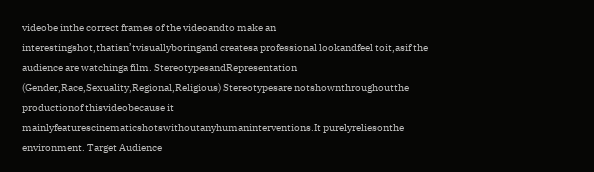videobe inthe correct frames of the videoandto make an interestingshot,thatisn’tvisuallyboringand createsa professional lookandfeel toit,asif the audience are watchinga film. StereotypesandRepresentation (Gender,Race,Sexuality,Regional,Religious) Stereotypesare notshownthroughoutthe productionof thisvideobecause it mainlyfeaturescinematicshotswithoutanyhumaninterventions.It purelyreliesonthe environment. Target Audience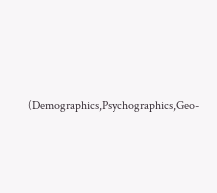(Demographics,Psychographics,Geo-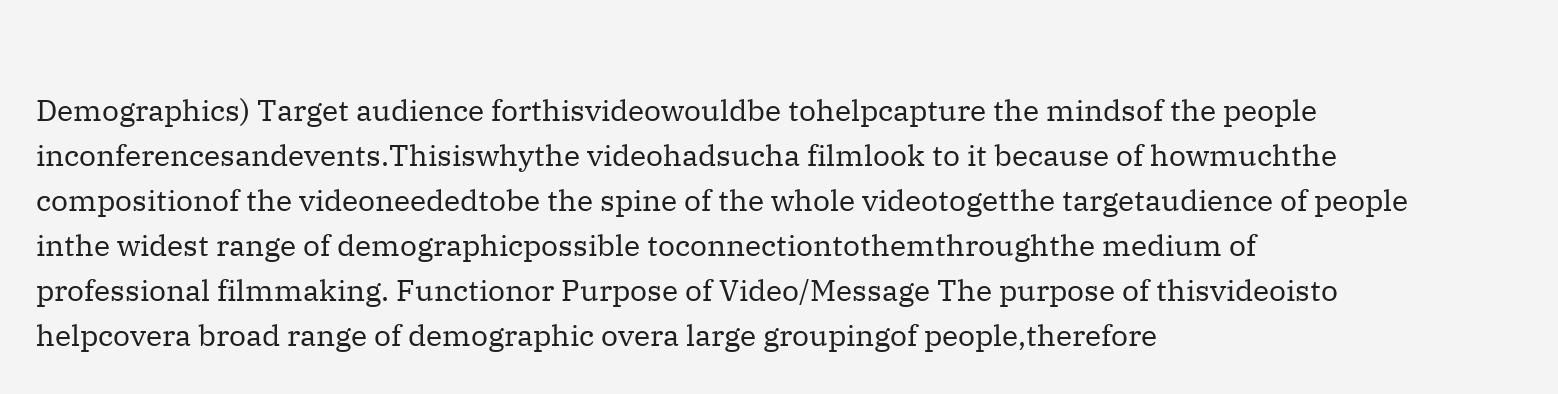Demographics) Target audience forthisvideowouldbe tohelpcapture the mindsof the people inconferencesandevents.Thisiswhythe videohadsucha filmlook to it because of howmuchthe compositionof the videoneededtobe the spine of the whole videotogetthe targetaudience of people inthe widest range of demographicpossible toconnectiontothemthroughthe medium of professional filmmaking. Functionor Purpose of Video/Message The purpose of thisvideoisto helpcovera broad range of demographic overa large groupingof people,therefore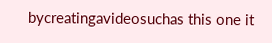bycreatingavideosuchas this one it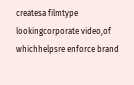createsa filmtype lookingcorporate video,of whichhelpsre enforce brand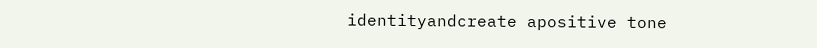identityandcreate apositive tone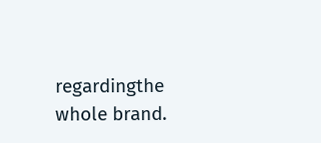regardingthe whole brand.